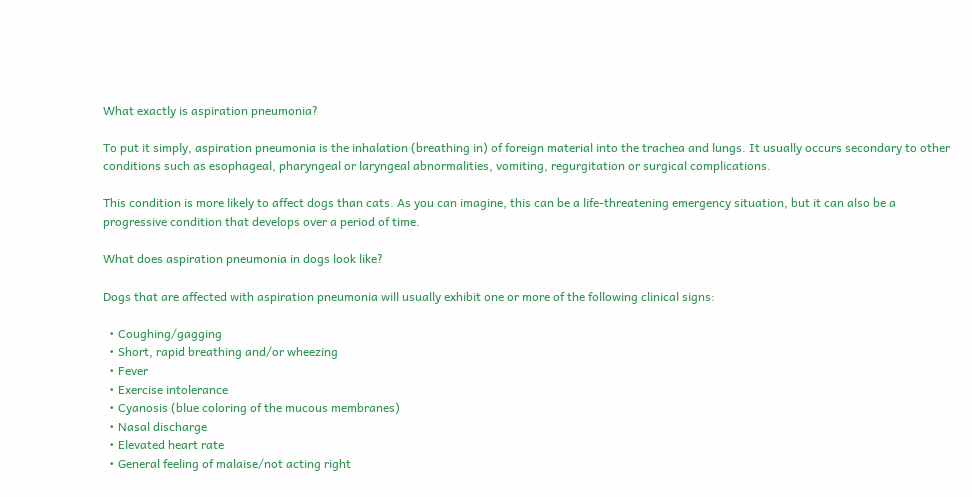What exactly is aspiration pneumonia?

To put it simply, aspiration pneumonia is the inhalation (breathing in) of foreign material into the trachea and lungs. It usually occurs secondary to other conditions such as esophageal, pharyngeal or laryngeal abnormalities, vomiting, regurgitation or surgical complications.

This condition is more likely to affect dogs than cats. As you can imagine, this can be a life-threatening emergency situation, but it can also be a progressive condition that develops over a period of time.

What does aspiration pneumonia in dogs look like?

Dogs that are affected with aspiration pneumonia will usually exhibit one or more of the following clinical signs:

  • Coughing/gagging
  • Short, rapid breathing and/or wheezing
  • Fever
  • Exercise intolerance
  • Cyanosis (blue coloring of the mucous membranes)
  • Nasal discharge
  • Elevated heart rate
  • General feeling of malaise/not acting right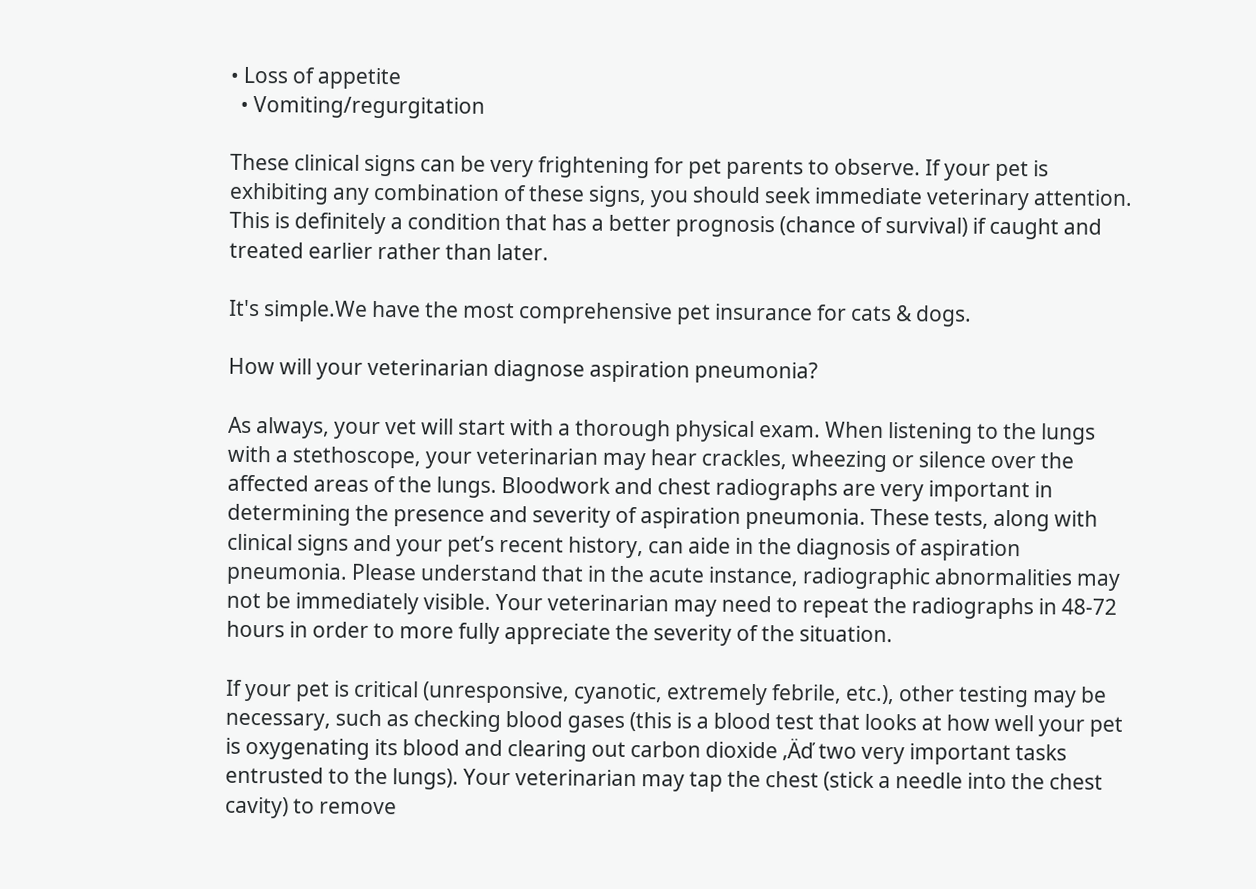• Loss of appetite
  • Vomiting/regurgitation

These clinical signs can be very frightening for pet parents to observe. If your pet is exhibiting any combination of these signs, you should seek immediate veterinary attention. This is definitely a condition that has a better prognosis (chance of survival) if caught and treated earlier rather than later.

It's simple.We have the most comprehensive pet insurance for cats & dogs.

How will your veterinarian diagnose aspiration pneumonia?

As always, your vet will start with a thorough physical exam. When listening to the lungs with a stethoscope, your veterinarian may hear crackles, wheezing or silence over the affected areas of the lungs. Bloodwork and chest radiographs are very important in determining the presence and severity of aspiration pneumonia. These tests, along with clinical signs and your pet’s recent history, can aide in the diagnosis of aspiration pneumonia. Please understand that in the acute instance, radiographic abnormalities may not be immediately visible. Your veterinarian may need to repeat the radiographs in 48-72 hours in order to more fully appreciate the severity of the situation.

If your pet is critical (unresponsive, cyanotic, extremely febrile, etc.), other testing may be necessary, such as checking blood gases (this is a blood test that looks at how well your pet is oxygenating its blood and clearing out carbon dioxide ‚Äď two very important tasks entrusted to the lungs). Your veterinarian may tap the chest (stick a needle into the chest cavity) to remove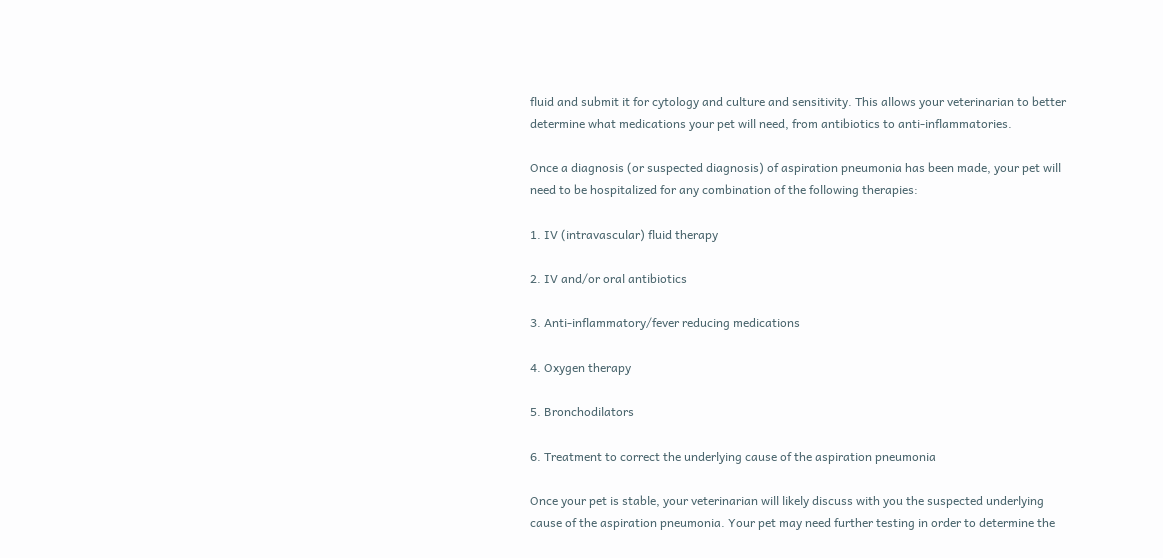fluid and submit it for cytology and culture and sensitivity. This allows your veterinarian to better determine what medications your pet will need, from antibiotics to anti-inflammatories.

Once a diagnosis (or suspected diagnosis) of aspiration pneumonia has been made, your pet will need to be hospitalized for any combination of the following therapies:

1. IV (intravascular) fluid therapy

2. IV and/or oral antibiotics

3. Anti-inflammatory/fever reducing medications

4. Oxygen therapy

5. Bronchodilators

6. Treatment to correct the underlying cause of the aspiration pneumonia

Once your pet is stable, your veterinarian will likely discuss with you the suspected underlying cause of the aspiration pneumonia. Your pet may need further testing in order to determine the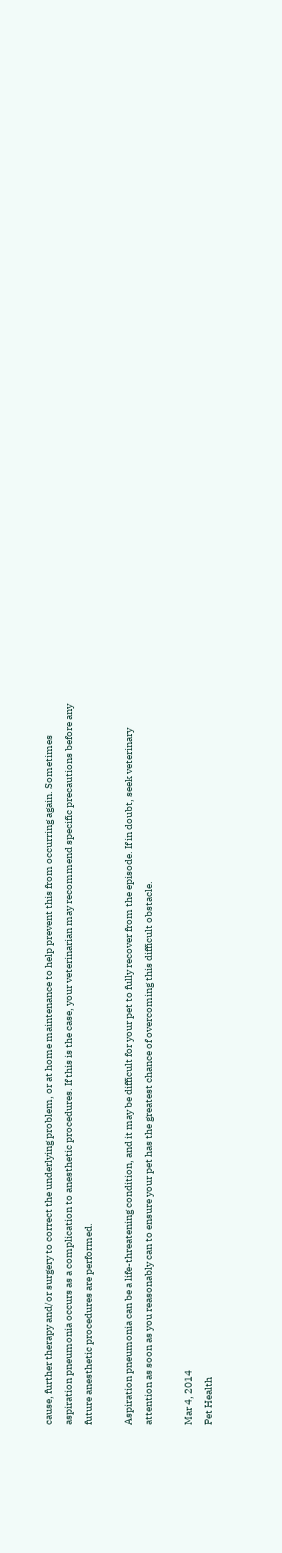cause, further therapy and/or surgery to correct the underlying problem, or at home maintenance to help prevent this from occurring again. Sometimes aspiration pneumonia occurs as a complication to anesthetic procedures. If this is the case, your veterinarian may recommend specific precautions before any future anesthetic procedures are performed.

Aspiration pneumonia can be a life-threatening condition, and it may be difficult for your pet to fully recover from the episode. If in doubt, seek veterinary attention as soon as you reasonably can to ensure your pet has the greatest chance of overcoming this difficult obstacle.

Mar 4, 2014
Pet Health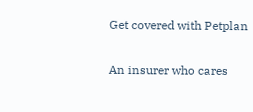Get covered with Petplan

An insurer who cares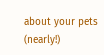about your pets (nearly!)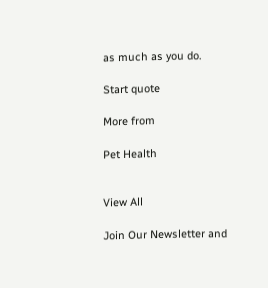as much as you do.

Start quote

More from

Pet Health


View All

Join Our Newsletter and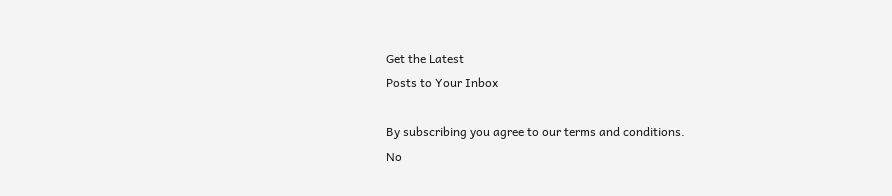Get the Latest
Posts to Your Inbox

By subscribing you agree to our terms and conditions.
No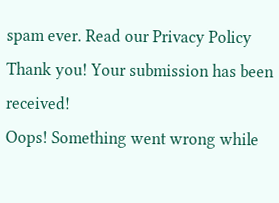spam ever. Read our Privacy Policy
Thank you! Your submission has been received!
Oops! Something went wrong while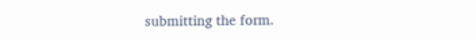submitting the form.